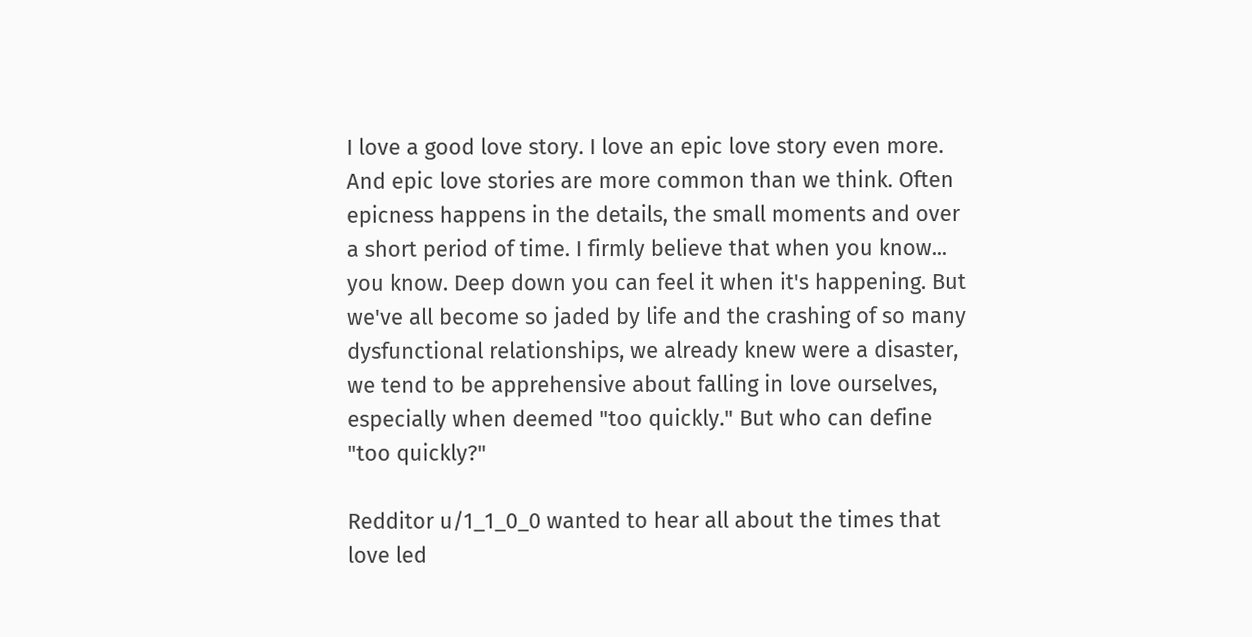I love a good love story. I love an epic love story even more. And epic love stories are more common than we think. Often epicness happens in the details, the small moments and over a short period of time. I firmly believe that when you know... you know. Deep down you can feel it when it's happening. But we've all become so jaded by life and the crashing of so many dysfunctional relationships, we already knew were a disaster, we tend to be apprehensive about falling in love ourselves, especially when deemed "too quickly." But who can define "too quickly?"

Redditor u/1_1_0_0 wanted to hear all about the times that love led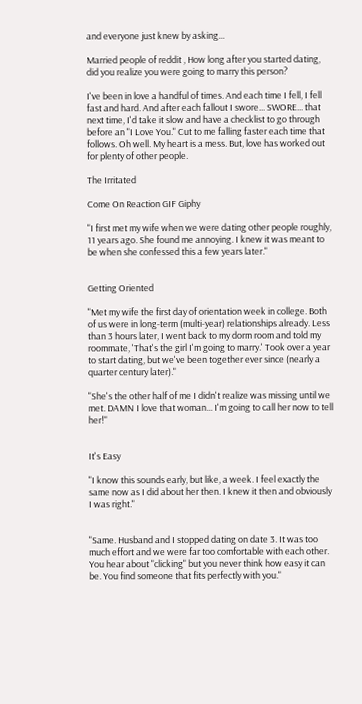and everyone just knew by asking...

Married people of reddit , How long after you started dating, did you realize you were going to marry this person?

I've been in love a handful of times. And each time I fell, I fell fast and hard. And after each fallout I swore... SWORE... that next time, I'd take it slow and have a checklist to go through before an "I Love You." Cut to me falling faster each time that follows. Oh well. My heart is a mess. But, love has worked out for plenty of other people.

The Irritated

Come On Reaction GIF Giphy

"I first met my wife when we were dating other people roughly, 11 years ago. She found me annoying. I knew it was meant to be when she confessed this a few years later."


Getting Oriented

"Met my wife the first day of orientation week in college. Both of us were in long-term (multi-year) relationships already. Less than 3 hours later, I went back to my dorm room and told my roommate, 'That's the girl I'm going to marry.' Took over a year to start dating, but we've been together ever since (nearly a quarter century later)."

"She's the other half of me I didn't realize was missing until we met. DAMN I love that woman... I'm going to call her now to tell her!"


It's Easy

"I know this sounds early, but like, a week. I feel exactly the same now as I did about her then. I knew it then and obviously I was right."


"Same. Husband and I stopped dating on date 3. It was too much effort and we were far too comfortable with each other. You hear about "clicking" but you never think how easy it can be. You find someone that fits perfectly with you."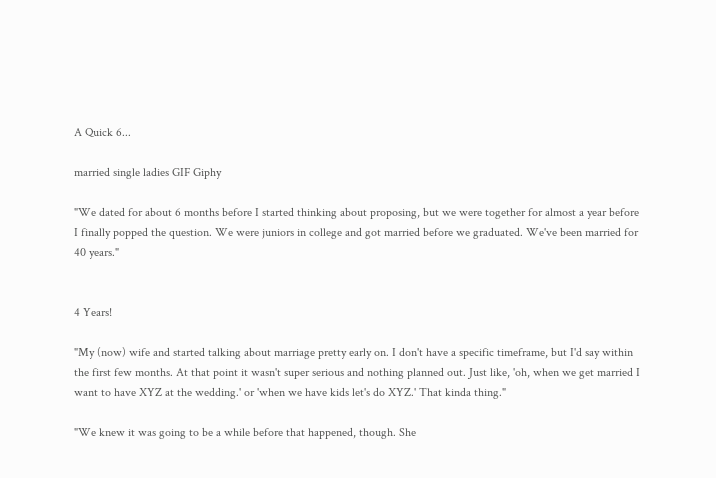A Quick 6...

married single ladies GIF Giphy

"We dated for about 6 months before I started thinking about proposing, but we were together for almost a year before I finally popped the question. We were juniors in college and got married before we graduated. We've been married for 40 years."


4 Years!

"My (now) wife and started talking about marriage pretty early on. I don't have a specific timeframe, but I'd say within the first few months. At that point it wasn't super serious and nothing planned out. Just like, 'oh, when we get married I want to have XYZ at the wedding.' or 'when we have kids let's do XYZ.' That kinda thing."

"We knew it was going to be a while before that happened, though. She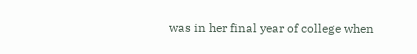was in her final year of college when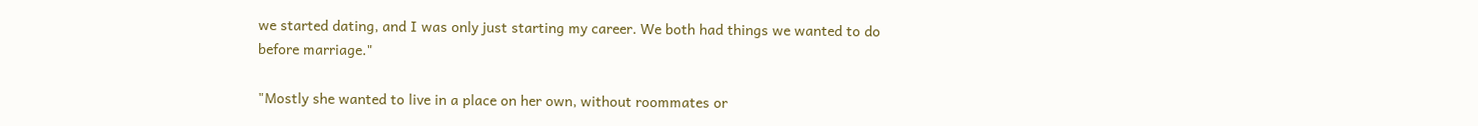we started dating, and I was only just starting my career. We both had things we wanted to do before marriage."

"Mostly she wanted to live in a place on her own, without roommates or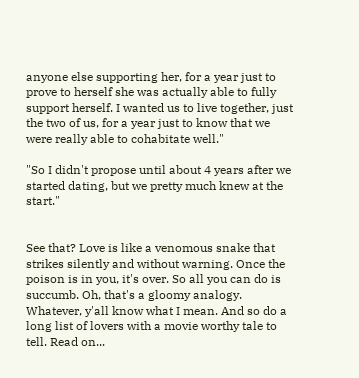anyone else supporting her, for a year just to prove to herself she was actually able to fully support herself. I wanted us to live together, just the two of us, for a year just to know that we were really able to cohabitate well."

"So I didn't propose until about 4 years after we started dating, but we pretty much knew at the start."


See that? Love is like a venomous snake that strikes silently and without warning. Once the poison is in you, it's over. So all you can do is succumb. Oh, that's a gloomy analogy. Whatever, y'all know what I mean. And so do a long list of lovers with a movie worthy tale to tell. Read on...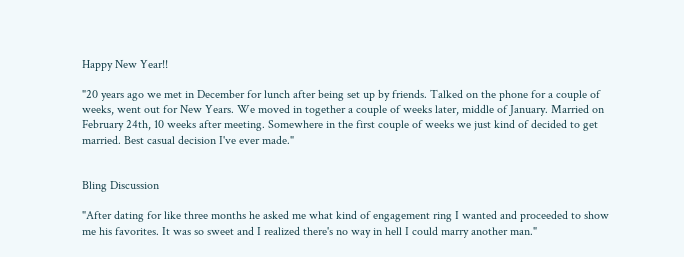Happy New Year!!

"20 years ago we met in December for lunch after being set up by friends. Talked on the phone for a couple of weeks, went out for New Years. We moved in together a couple of weeks later, middle of January. Married on February 24th, 10 weeks after meeting. Somewhere in the first couple of weeks we just kind of decided to get married. Best casual decision I've ever made."


Bling Discussion

"After dating for like three months he asked me what kind of engagement ring I wanted and proceeded to show me his favorites. It was so sweet and I realized there's no way in hell I could marry another man."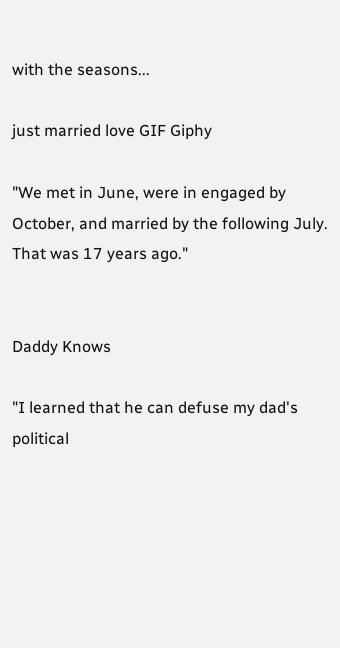with the seasons...

just married love GIF Giphy

"We met in June, were in engaged by October, and married by the following July. That was 17 years ago."


Daddy Knows

"I learned that he can defuse my dad's political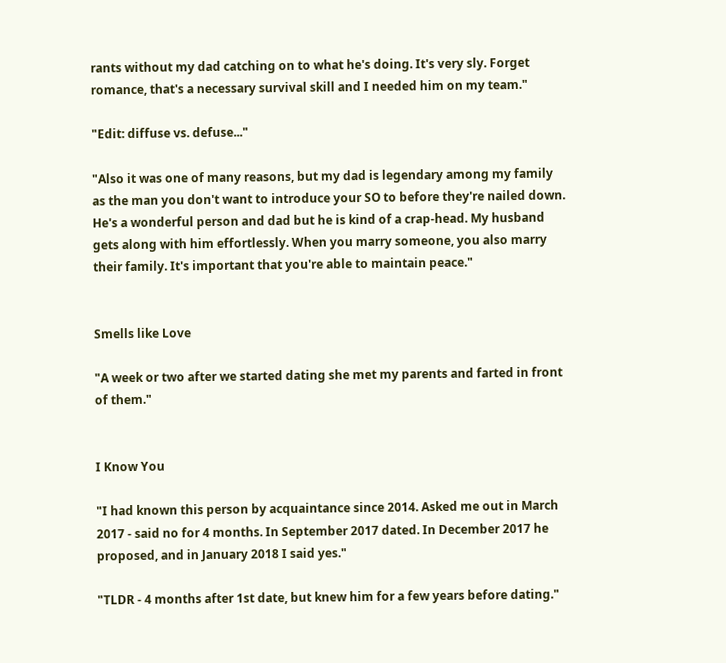rants without my dad catching on to what he's doing. It's very sly. Forget romance, that's a necessary survival skill and I needed him on my team."

"Edit: diffuse vs. defuse..."

"Also it was one of many reasons, but my dad is legendary among my family as the man you don't want to introduce your SO to before they're nailed down. He's a wonderful person and dad but he is kind of a crap-head. My husband gets along with him effortlessly. When you marry someone, you also marry their family. It's important that you're able to maintain peace."


Smells like Love

"A week or two after we started dating she met my parents and farted in front of them."


I Know You

"I had known this person by acquaintance since 2014. Asked me out in March 2017 - said no for 4 months. In September 2017 dated. In December 2017 he proposed, and in January 2018 I said yes."

"TLDR - 4 months after 1st date, but knew him for a few years before dating."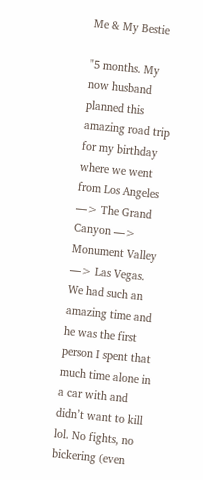Me & My Bestie

"5 months. My now husband planned this amazing road trip for my birthday where we went from Los Angeles —> The Grand Canyon —> Monument Valley —> Las Vegas. We had such an amazing time and he was the first person I spent that much time alone in a car with and didn’t want to kill lol. No fights, no bickering (even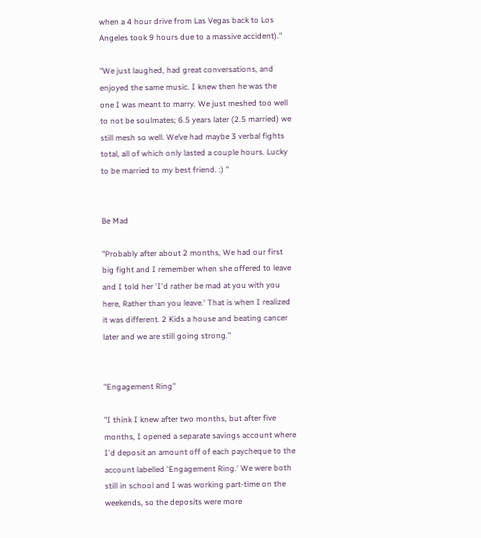when a 4 hour drive from Las Vegas back to Los Angeles took 9 hours due to a massive accident)."

"We just laughed, had great conversations, and enjoyed the same music. I knew then he was the one I was meant to marry. We just meshed too well to not be soulmates; 6.5 years later (2.5 married) we still mesh so well. We’ve had maybe 3 verbal fights total, all of which only lasted a couple hours. Lucky to be married to my best friend. :) "


Be Mad

"Probably after about 2 months, We had our first big fight and I remember when she offered to leave and I told her 'I'd rather be mad at you with you here, Rather than you leave.' That is when I realized it was different. 2 Kids a house and beating cancer later and we are still going strong."


"Engagement Ring"

"I think I knew after two months, but after five months, I opened a separate savings account where I'd deposit an amount off of each paycheque to the account labelled 'Engagement Ring.' We were both still in school and I was working part-time on the weekends, so the deposits were more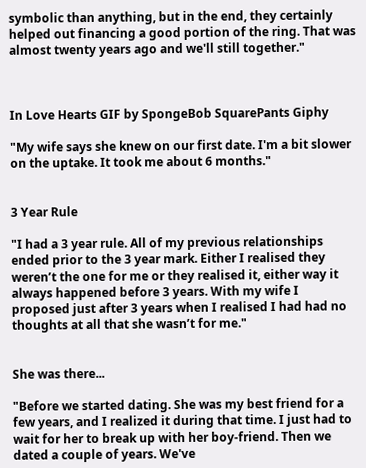symbolic than anything, but in the end, they certainly helped out financing a good portion of the ring. That was almost twenty years ago and we'll still together."



In Love Hearts GIF by SpongeBob SquarePants Giphy

"My wife says she knew on our first date. I'm a bit slower on the uptake. It took me about 6 months."


3 Year Rule

"I had a 3 year rule. All of my previous relationships ended prior to the 3 year mark. Either I realised they weren’t the one for me or they realised it, either way it always happened before 3 years. With my wife I proposed just after 3 years when I realised I had had no thoughts at all that she wasn’t for me."


She was there...

"Before we started dating. She was my best friend for a few years, and I realized it during that time. I just had to wait for her to break up with her boy-friend. Then we dated a couple of years. We've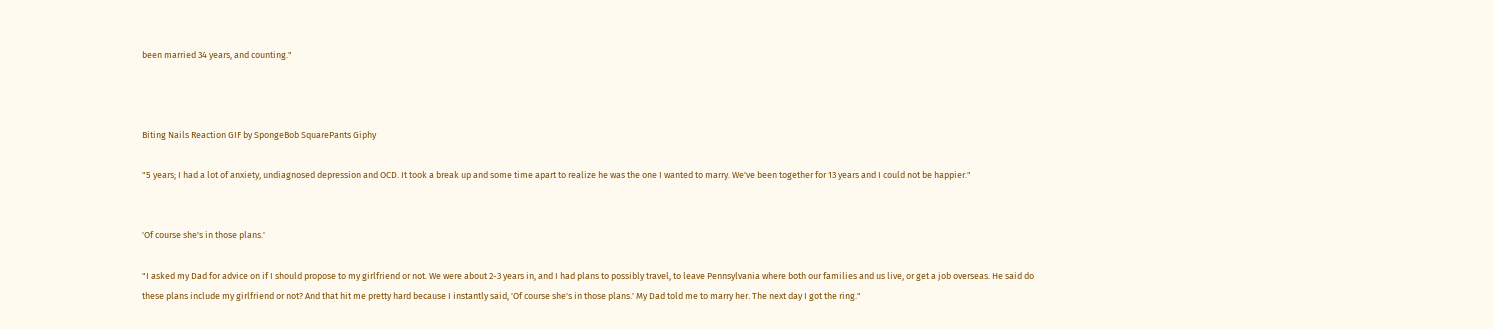been married 34 years, and counting."



Biting Nails Reaction GIF by SpongeBob SquarePants Giphy

"5 years; I had a lot of anxiety, undiagnosed depression and OCD. It took a break up and some time apart to realize he was the one I wanted to marry. We've been together for 13 years and I could not be happier."


'Of course she's in those plans.'

"I asked my Dad for advice on if I should propose to my girlfriend or not. We were about 2-3 years in, and I had plans to possibly travel, to leave Pennsylvania where both our families and us live, or get a job overseas. He said do these plans include my girlfriend or not? And that hit me pretty hard because I instantly said, 'Of course she's in those plans.' My Dad told me to marry her. The next day I got the ring."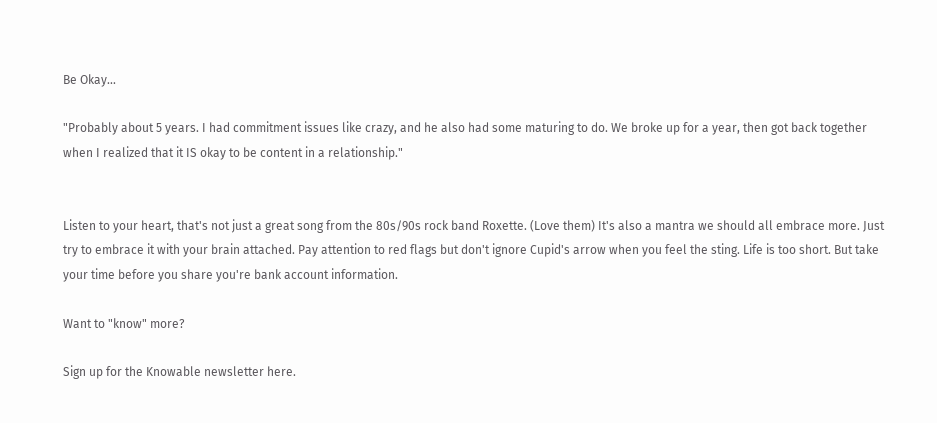Be Okay...

"Probably about 5 years. I had commitment issues like crazy, and he also had some maturing to do. We broke up for a year, then got back together when I realized that it IS okay to be content in a relationship."


Listen to your heart, that's not just a great song from the 80s/90s rock band Roxette. (Love them) It's also a mantra we should all embrace more. Just try to embrace it with your brain attached. Pay attention to red flags but don't ignore Cupid's arrow when you feel the sting. Life is too short. But take your time before you share you're bank account information.

Want to "know" more?

Sign up for the Knowable newsletter here.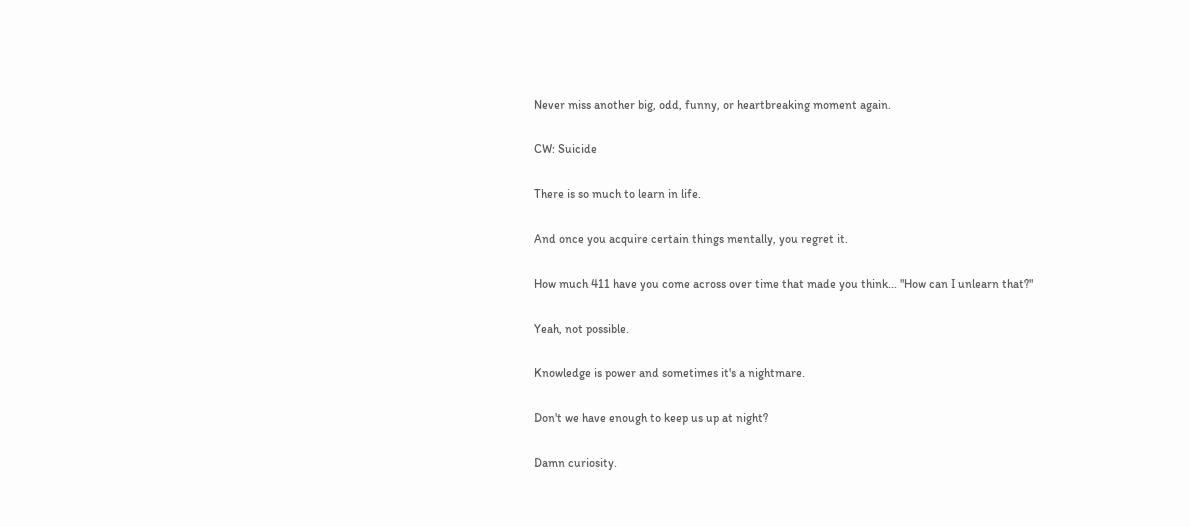Never miss another big, odd, funny, or heartbreaking moment again.

CW: Suicide

There is so much to learn in life.

And once you acquire certain things mentally, you regret it.

How much 411 have you come across over time that made you think... "How can I unlearn that?"

Yeah, not possible.

Knowledge is power and sometimes it's a nightmare.

Don't we have enough to keep us up at night?

Damn curiosity.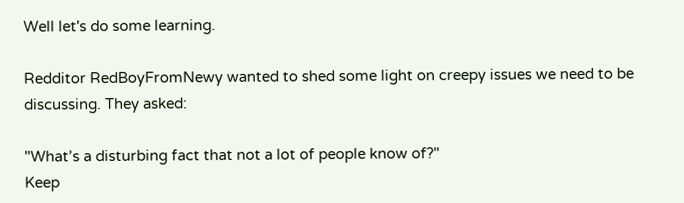Well let's do some learning.

Redditor RedBoyFromNewy wanted to shed some light on creepy issues we need to be discussing. They asked:

"What’s a disturbing fact that not a lot of people know of?"
Keep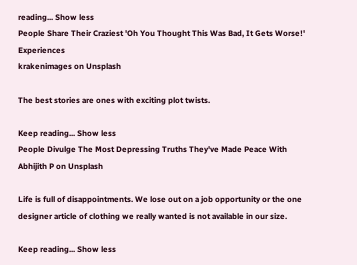reading... Show less
People Share Their Craziest 'Oh You Thought This Was Bad, It Gets Worse!' Experiences
krakenimages on Unsplash

The best stories are ones with exciting plot twists.

Keep reading... Show less
People Divulge The Most Depressing Truths They've Made Peace With
Abhijith P on Unsplash

Life is full of disappointments. We lose out on a job opportunity or the one designer article of clothing we really wanted is not available in our size.

Keep reading... Show less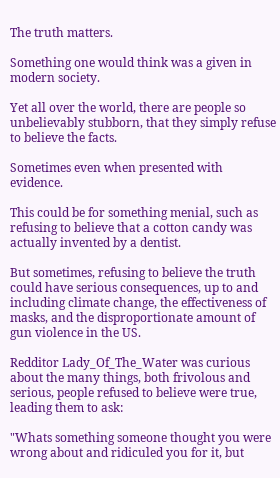The truth matters.

Something one would think was a given in modern society.

Yet all over the world, there are people so unbelievably stubborn, that they simply refuse to believe the facts.

Sometimes even when presented with evidence.

This could be for something menial, such as refusing to believe that a cotton candy was actually invented by a dentist.

But sometimes, refusing to believe the truth could have serious consequences, up to and including climate change, the effectiveness of masks, and the disproportionate amount of gun violence in the US.

Redditor Lady_Of_The_Water was curious about the many things, both frivolous and serious, people refused to believe were true, leading them to ask:

"Whats something someone thought you were wrong about and ridiculed you for it, but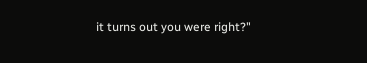it turns out you were right?"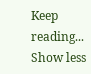Keep reading... Show less